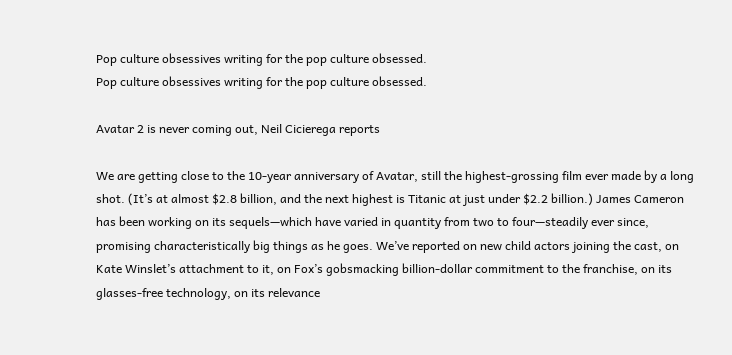Pop culture obsessives writing for the pop culture obsessed.
Pop culture obsessives writing for the pop culture obsessed.

Avatar 2 is never coming out, Neil Cicierega reports

We are getting close to the 10-year anniversary of Avatar, still the highest-grossing film ever made by a long shot. (It’s at almost $2.8 billion, and the next highest is Titanic at just under $2.2 billion.) James Cameron has been working on its sequels—which have varied in quantity from two to four—steadily ever since, promising characteristically big things as he goes. We’ve reported on new child actors joining the cast, on Kate Winslet’s attachment to it, on Fox’s gobsmacking billion-dollar commitment to the franchise, on its glasses-free technology, on its relevance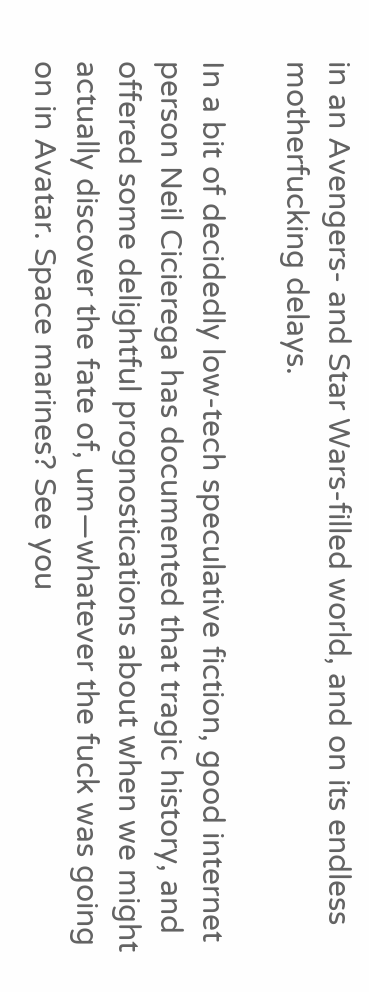in an Avengers- and Star Wars-filled world, and on its endless motherfucking delays.

In a bit of decidedly low-tech speculative fiction, good internet person Neil Cicierega has documented that tragic history, and offered some delightful prognostications about when we might actually discover the fate of, um—whatever the fuck was going on in Avatar. Space marines? See you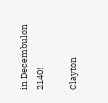in Decembulon 2140!

Clayton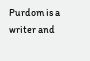Purdom is a writer and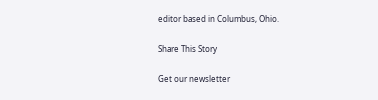editor based in Columbus, Ohio.

Share This Story

Get our newsletter